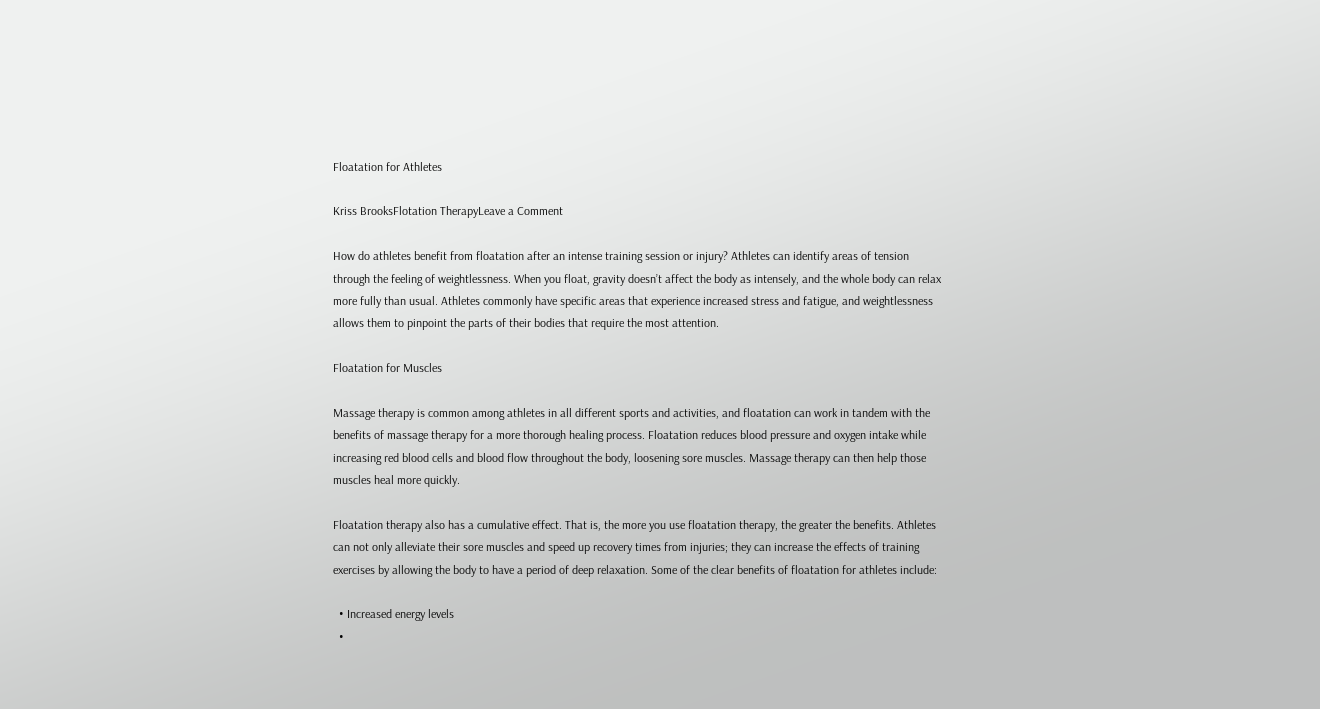Floatation for Athletes

Kriss BrooksFlotation TherapyLeave a Comment

How do athletes benefit from floatation after an intense training session or injury? Athletes can identify areas of tension through the feeling of weightlessness. When you float, gravity doesn’t affect the body as intensely, and the whole body can relax more fully than usual. Athletes commonly have specific areas that experience increased stress and fatigue, and weightlessness allows them to pinpoint the parts of their bodies that require the most attention.

Floatation for Muscles

Massage therapy is common among athletes in all different sports and activities, and floatation can work in tandem with the benefits of massage therapy for a more thorough healing process. Floatation reduces blood pressure and oxygen intake while increasing red blood cells and blood flow throughout the body, loosening sore muscles. Massage therapy can then help those muscles heal more quickly.

Floatation therapy also has a cumulative effect. That is, the more you use floatation therapy, the greater the benefits. Athletes can not only alleviate their sore muscles and speed up recovery times from injuries; they can increase the effects of training exercises by allowing the body to have a period of deep relaxation. Some of the clear benefits of floatation for athletes include:

  • Increased energy levels
  •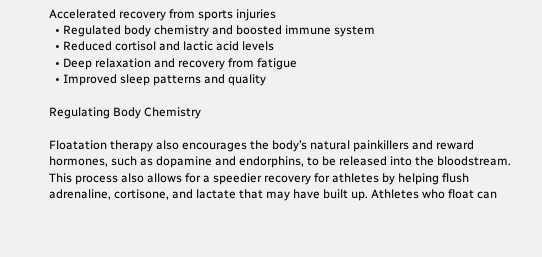Accelerated recovery from sports injuries
  • Regulated body chemistry and boosted immune system
  • Reduced cortisol and lactic acid levels
  • Deep relaxation and recovery from fatigue
  • Improved sleep patterns and quality

Regulating Body Chemistry

Floatation therapy also encourages the body’s natural painkillers and reward hormones, such as dopamine and endorphins, to be released into the bloodstream. This process also allows for a speedier recovery for athletes by helping flush adrenaline, cortisone, and lactate that may have built up. Athletes who float can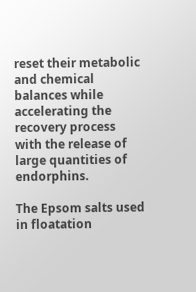reset their metabolic and chemical balances while accelerating the recovery process with the release of large quantities of endorphins.

The Epsom salts used in floatation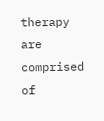therapy are comprised of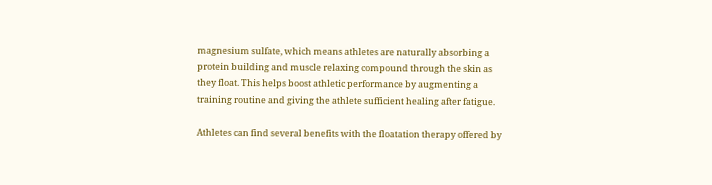magnesium sulfate, which means athletes are naturally absorbing a protein building and muscle relaxing compound through the skin as they float. This helps boost athletic performance by augmenting a training routine and giving the athlete sufficient healing after fatigue.

Athletes can find several benefits with the floatation therapy offered by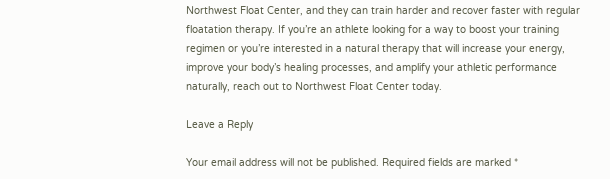Northwest Float Center, and they can train harder and recover faster with regular floatation therapy. If you’re an athlete looking for a way to boost your training regimen or you’re interested in a natural therapy that will increase your energy, improve your body’s healing processes, and amplify your athletic performance naturally, reach out to Northwest Float Center today.

Leave a Reply

Your email address will not be published. Required fields are marked *